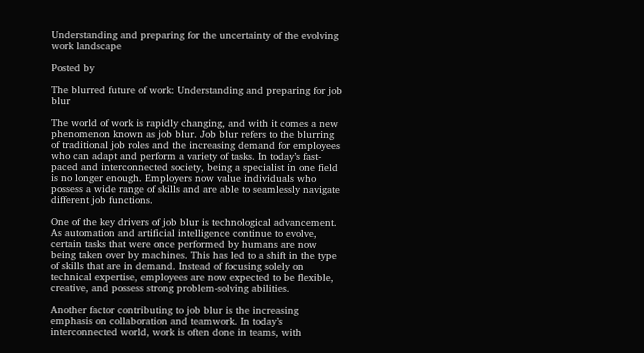Understanding and preparing for the uncertainty of the evolving work landscape

Posted by

The blurred future of work: Understanding and preparing for job blur

The world of work is rapidly changing, and with it comes a new phenomenon known as job blur. Job blur refers to the blurring of traditional job roles and the increasing demand for employees who can adapt and perform a variety of tasks. In today’s fast-paced and interconnected society, being a specialist in one field is no longer enough. Employers now value individuals who possess a wide range of skills and are able to seamlessly navigate different job functions.

One of the key drivers of job blur is technological advancement. As automation and artificial intelligence continue to evolve, certain tasks that were once performed by humans are now being taken over by machines. This has led to a shift in the type of skills that are in demand. Instead of focusing solely on technical expertise, employees are now expected to be flexible, creative, and possess strong problem-solving abilities.

Another factor contributing to job blur is the increasing emphasis on collaboration and teamwork. In today’s interconnected world, work is often done in teams, with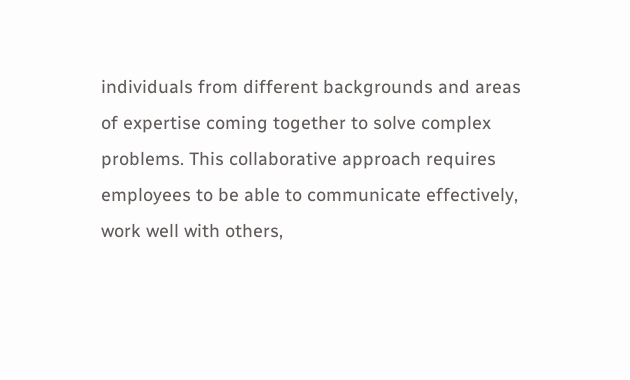individuals from different backgrounds and areas of expertise coming together to solve complex problems. This collaborative approach requires employees to be able to communicate effectively, work well with others,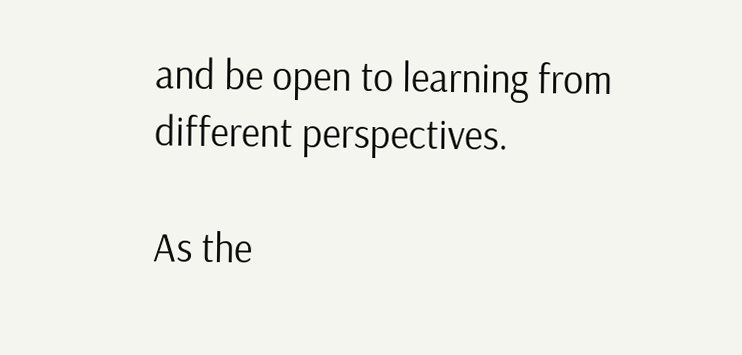and be open to learning from different perspectives.

As the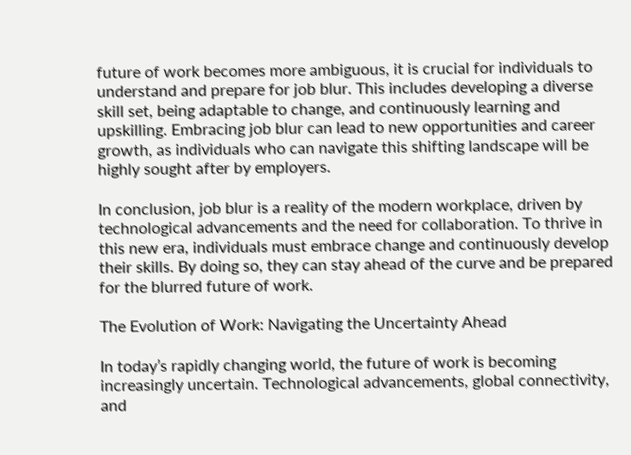future of work becomes more ambiguous, it is crucial for individuals to understand and prepare for job blur. This includes developing a diverse skill set, being adaptable to change, and continuously learning and upskilling. Embracing job blur can lead to new opportunities and career growth, as individuals who can navigate this shifting landscape will be highly sought after by employers.

In conclusion, job blur is a reality of the modern workplace, driven by technological advancements and the need for collaboration. To thrive in this new era, individuals must embrace change and continuously develop their skills. By doing so, they can stay ahead of the curve and be prepared for the blurred future of work.

The Evolution of Work: Navigating the Uncertainty Ahead

In today’s rapidly changing world, the future of work is becoming increasingly uncertain. Technological advancements, global connectivity, and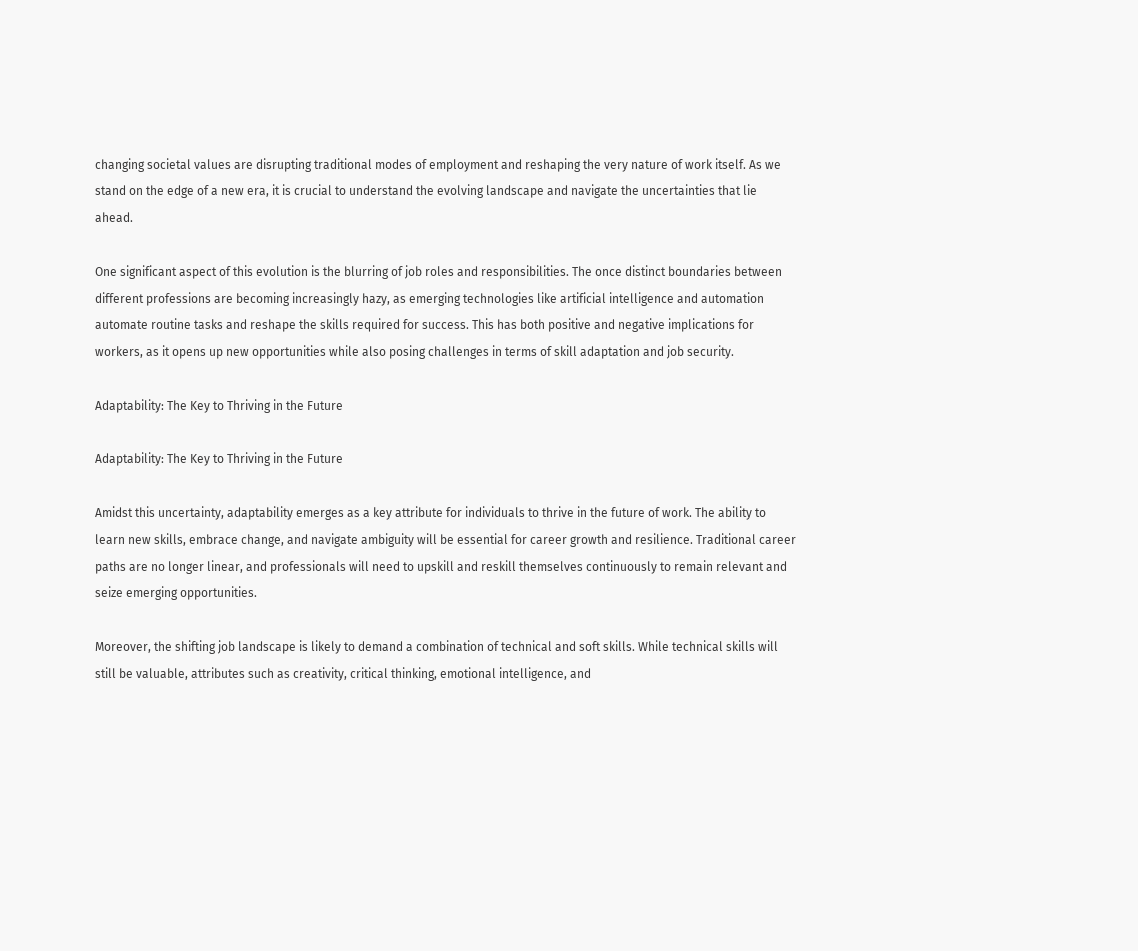changing societal values are disrupting traditional modes of employment and reshaping the very nature of work itself. As we stand on the edge of a new era, it is crucial to understand the evolving landscape and navigate the uncertainties that lie ahead.

One significant aspect of this evolution is the blurring of job roles and responsibilities. The once distinct boundaries between different professions are becoming increasingly hazy, as emerging technologies like artificial intelligence and automation automate routine tasks and reshape the skills required for success. This has both positive and negative implications for workers, as it opens up new opportunities while also posing challenges in terms of skill adaptation and job security.

Adaptability: The Key to Thriving in the Future

Adaptability: The Key to Thriving in the Future

Amidst this uncertainty, adaptability emerges as a key attribute for individuals to thrive in the future of work. The ability to learn new skills, embrace change, and navigate ambiguity will be essential for career growth and resilience. Traditional career paths are no longer linear, and professionals will need to upskill and reskill themselves continuously to remain relevant and seize emerging opportunities.

Moreover, the shifting job landscape is likely to demand a combination of technical and soft skills. While technical skills will still be valuable, attributes such as creativity, critical thinking, emotional intelligence, and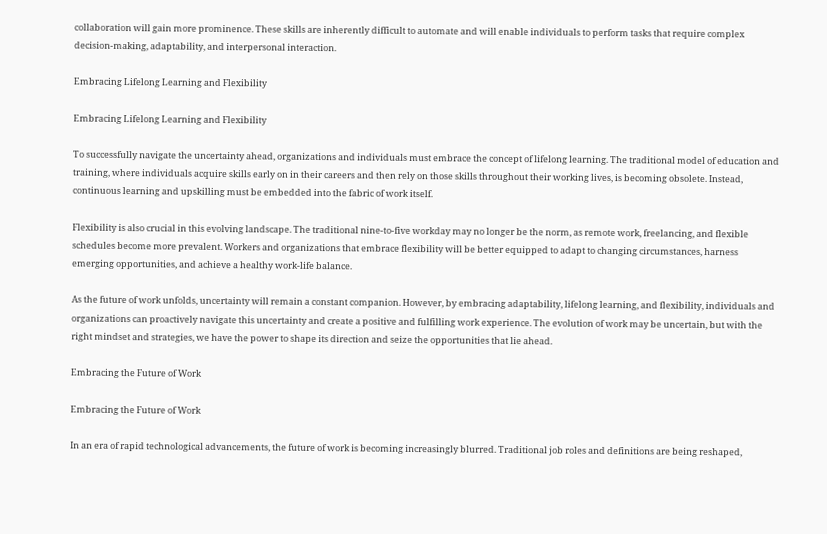collaboration will gain more prominence. These skills are inherently difficult to automate and will enable individuals to perform tasks that require complex decision-making, adaptability, and interpersonal interaction.

Embracing Lifelong Learning and Flexibility

Embracing Lifelong Learning and Flexibility

To successfully navigate the uncertainty ahead, organizations and individuals must embrace the concept of lifelong learning. The traditional model of education and training, where individuals acquire skills early on in their careers and then rely on those skills throughout their working lives, is becoming obsolete. Instead, continuous learning and upskilling must be embedded into the fabric of work itself.

Flexibility is also crucial in this evolving landscape. The traditional nine-to-five workday may no longer be the norm, as remote work, freelancing, and flexible schedules become more prevalent. Workers and organizations that embrace flexibility will be better equipped to adapt to changing circumstances, harness emerging opportunities, and achieve a healthy work-life balance.

As the future of work unfolds, uncertainty will remain a constant companion. However, by embracing adaptability, lifelong learning, and flexibility, individuals and organizations can proactively navigate this uncertainty and create a positive and fulfilling work experience. The evolution of work may be uncertain, but with the right mindset and strategies, we have the power to shape its direction and seize the opportunities that lie ahead.

Embracing the Future of Work

Embracing the Future of Work

In an era of rapid technological advancements, the future of work is becoming increasingly blurred. Traditional job roles and definitions are being reshaped,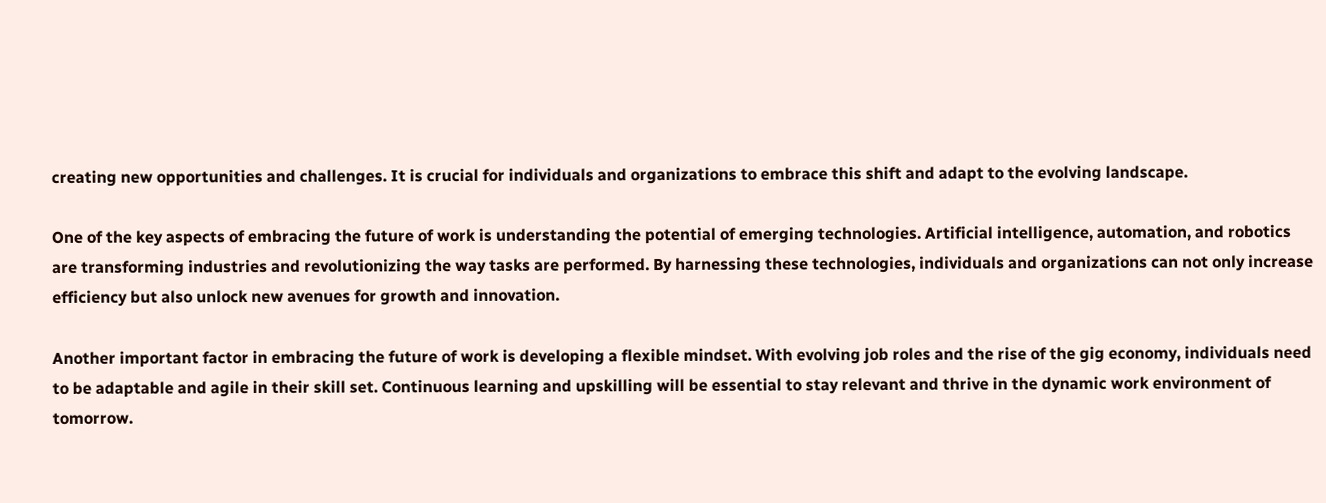creating new opportunities and challenges. It is crucial for individuals and organizations to embrace this shift and adapt to the evolving landscape.

One of the key aspects of embracing the future of work is understanding the potential of emerging technologies. Artificial intelligence, automation, and robotics are transforming industries and revolutionizing the way tasks are performed. By harnessing these technologies, individuals and organizations can not only increase efficiency but also unlock new avenues for growth and innovation.

Another important factor in embracing the future of work is developing a flexible mindset. With evolving job roles and the rise of the gig economy, individuals need to be adaptable and agile in their skill set. Continuous learning and upskilling will be essential to stay relevant and thrive in the dynamic work environment of tomorrow.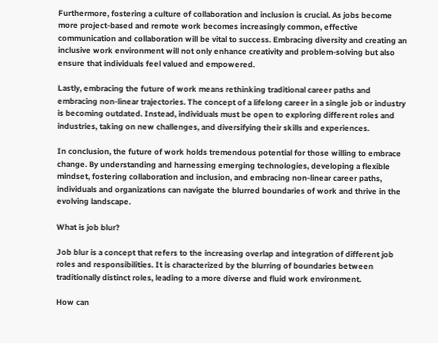Furthermore, fostering a culture of collaboration and inclusion is crucial. As jobs become more project-based and remote work becomes increasingly common, effective communication and collaboration will be vital to success. Embracing diversity and creating an inclusive work environment will not only enhance creativity and problem-solving but also ensure that individuals feel valued and empowered.

Lastly, embracing the future of work means rethinking traditional career paths and embracing non-linear trajectories. The concept of a lifelong career in a single job or industry is becoming outdated. Instead, individuals must be open to exploring different roles and industries, taking on new challenges, and diversifying their skills and experiences.

In conclusion, the future of work holds tremendous potential for those willing to embrace change. By understanding and harnessing emerging technologies, developing a flexible mindset, fostering collaboration and inclusion, and embracing non-linear career paths, individuals and organizations can navigate the blurred boundaries of work and thrive in the evolving landscape.

What is job blur?

Job blur is a concept that refers to the increasing overlap and integration of different job roles and responsibilities. It is characterized by the blurring of boundaries between traditionally distinct roles, leading to a more diverse and fluid work environment.

How can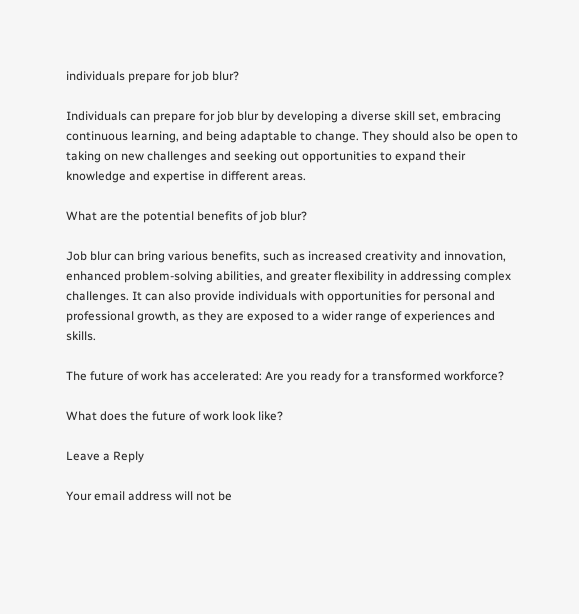individuals prepare for job blur?

Individuals can prepare for job blur by developing a diverse skill set, embracing continuous learning, and being adaptable to change. They should also be open to taking on new challenges and seeking out opportunities to expand their knowledge and expertise in different areas.

What are the potential benefits of job blur?

Job blur can bring various benefits, such as increased creativity and innovation, enhanced problem-solving abilities, and greater flexibility in addressing complex challenges. It can also provide individuals with opportunities for personal and professional growth, as they are exposed to a wider range of experiences and skills.

The future of work has accelerated: Are you ready for a transformed workforce?

What does the future of work look like?

Leave a Reply

Your email address will not be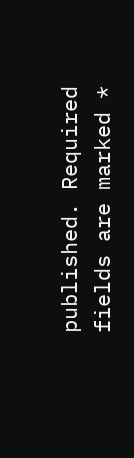published. Required fields are marked *